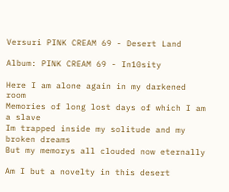Versuri PINK CREAM 69 - Desert Land

Album: PINK CREAM 69 - In10sity

Here I am alone again in my darkened room
Memories of long lost days of which I am a slave
Im trapped inside my solitude and my broken dreams
But my memorys all clouded now eternally

Am I but a novelty in this desert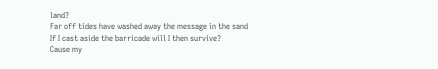land?
Far off tides have washed away the message in the sand
If I cast aside the barricade will I then survive?
Cause my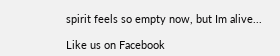spirit feels so empty now, but Im alive...

Like us on Facebook